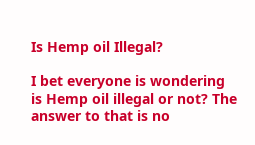Is Hemp oil Illegal?

I bet everyone is wondering is Hemp oil illegal or not? The answer to that is no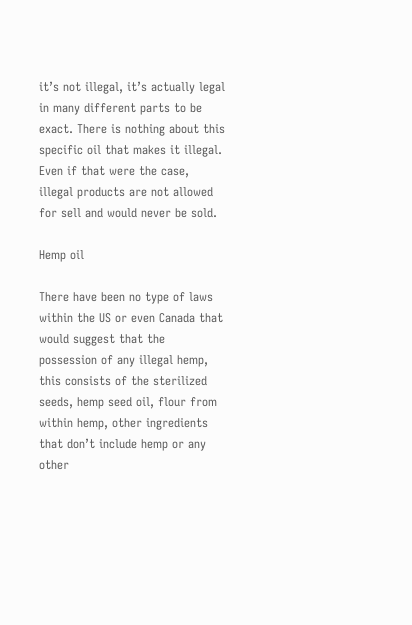it’s not illegal, it’s actually legal in many different parts to be exact. There is nothing about this specific oil that makes it illegal. Even if that were the case, illegal products are not allowed for sell and would never be sold.

Hemp oil

There have been no type of laws within the US or even Canada that would suggest that the possession of any illegal hemp, this consists of the sterilized seeds, hemp seed oil, flour from within hemp, other ingredients that don’t include hemp or any other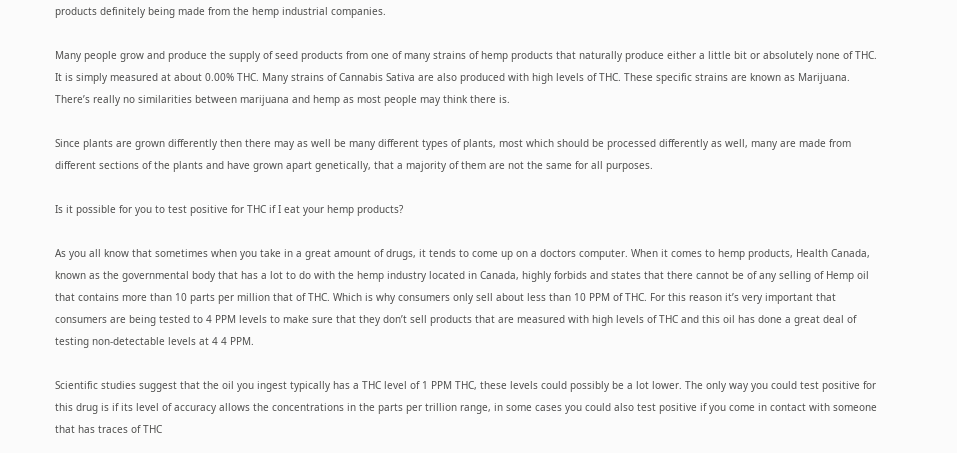products definitely being made from the hemp industrial companies.

Many people grow and produce the supply of seed products from one of many strains of hemp products that naturally produce either a little bit or absolutely none of THC. It is simply measured at about 0.00% THC. Many strains of Cannabis Sativa are also produced with high levels of THC. These specific strains are known as Marijuana. There’s really no similarities between marijuana and hemp as most people may think there is.

Since plants are grown differently then there may as well be many different types of plants, most which should be processed differently as well, many are made from different sections of the plants and have grown apart genetically, that a majority of them are not the same for all purposes.

Is it possible for you to test positive for THC if I eat your hemp products?

As you all know that sometimes when you take in a great amount of drugs, it tends to come up on a doctors computer. When it comes to hemp products, Health Canada, known as the governmental body that has a lot to do with the hemp industry located in Canada, highly forbids and states that there cannot be of any selling of Hemp oil that contains more than 10 parts per million that of THC. Which is why consumers only sell about less than 10 PPM of THC. For this reason it’s very important that consumers are being tested to 4 PPM levels to make sure that they don’t sell products that are measured with high levels of THC and this oil has done a great deal of testing non-detectable levels at 4 4 PPM.

Scientific studies suggest that the oil you ingest typically has a THC level of 1 PPM THC, these levels could possibly be a lot lower. The only way you could test positive for this drug is if its level of accuracy allows the concentrations in the parts per trillion range, in some cases you could also test positive if you come in contact with someone that has traces of THC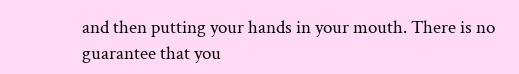and then putting your hands in your mouth. There is no guarantee that you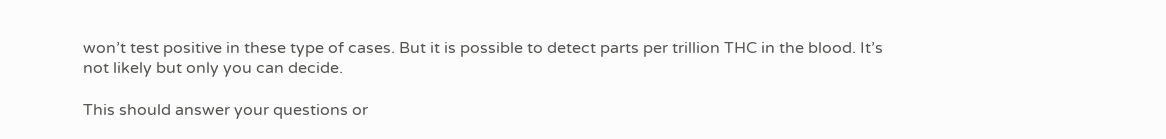won’t test positive in these type of cases. But it is possible to detect parts per trillion THC in the blood. It’s not likely but only you can decide.

This should answer your questions or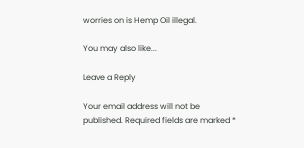worries on is Hemp Oil illegal.

You may also like...

Leave a Reply

Your email address will not be published. Required fields are marked *